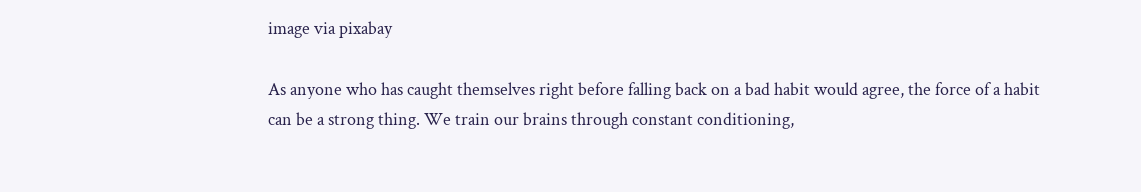image via pixabay

As anyone who has caught themselves right before falling back on a bad habit would agree, the force of a habit can be a strong thing. We train our brains through constant conditioning,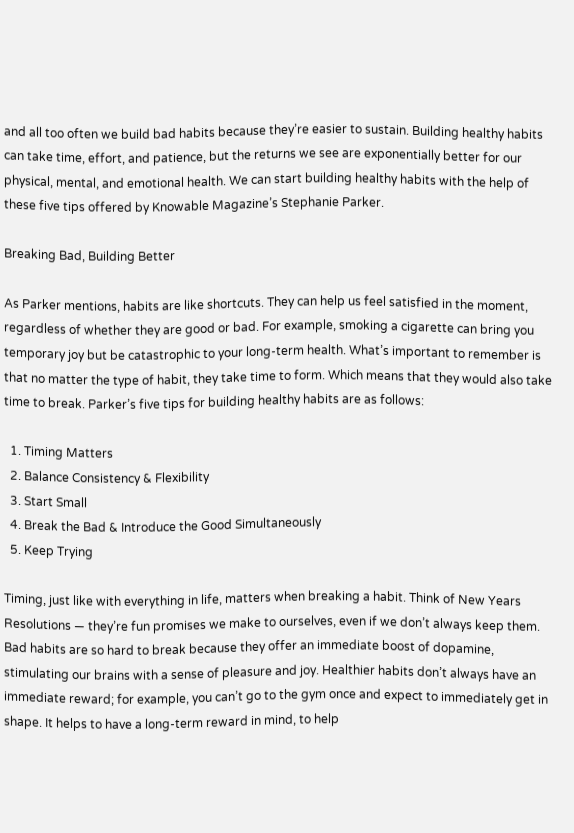and all too often we build bad habits because they’re easier to sustain. Building healthy habits can take time, effort, and patience, but the returns we see are exponentially better for our physical, mental, and emotional health. We can start building healthy habits with the help of these five tips offered by Knowable Magazine’s Stephanie Parker.

Breaking Bad, Building Better

As Parker mentions, habits are like shortcuts. They can help us feel satisfied in the moment, regardless of whether they are good or bad. For example, smoking a cigarette can bring you temporary joy but be catastrophic to your long-term health. What’s important to remember is that no matter the type of habit, they take time to form. Which means that they would also take time to break. Parker’s five tips for building healthy habits are as follows:

  1. Timing Matters
  2. Balance Consistency & Flexibility
  3. Start Small
  4. Break the Bad & Introduce the Good Simultaneously
  5. Keep Trying

Timing, just like with everything in life, matters when breaking a habit. Think of New Years Resolutions — they’re fun promises we make to ourselves, even if we don’t always keep them. Bad habits are so hard to break because they offer an immediate boost of dopamine, stimulating our brains with a sense of pleasure and joy. Healthier habits don’t always have an immediate reward; for example, you can’t go to the gym once and expect to immediately get in shape. It helps to have a long-term reward in mind, to help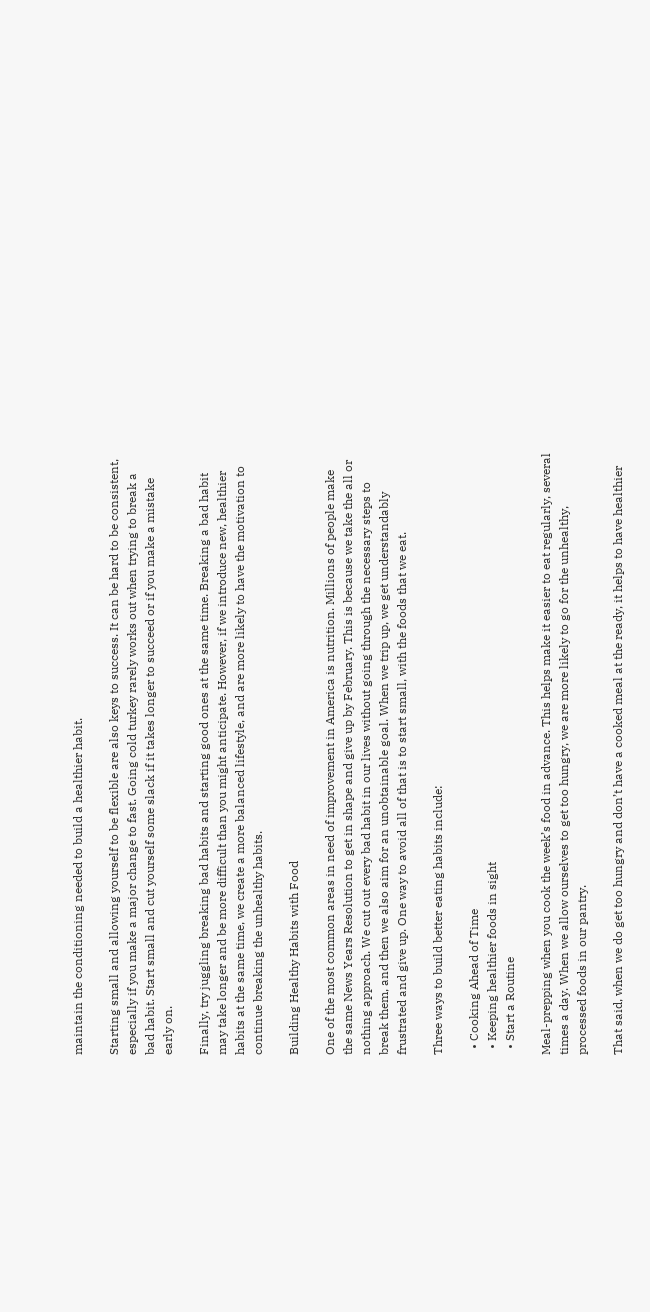maintain the conditioning needed to build a healthier habit.

Starting small and allowing yourself to be flexible are also keys to success. It can be hard to be consistent, especially if you make a major change to fast. Going cold turkey rarely works out when trying to break a bad habit. Start small and cut yourself some slack if it takes longer to succeed or if you make a mistake early on.

Finally, try juggling breaking bad habits and starting good ones at the same time. Breaking a bad habit may take longer and be more difficult than you might anticipate. However, if we introduce new, healthier habits at the same time, we create a more balanced lifestyle, and are more likely to have the motivation to continue breaking the unhealthy habits.

Building Healthy Habits with Food

One of the most common areas in need of improvement in America is nutrition. Millions of people make the same News Years Resolution to get in shape and give up by February. This is because we take the all or nothing approach. We cut out every bad habit in our lives without going through the necessary steps to break them, and then we also aim for an unobtainable goal. When we trip up, we get understandably frustrated and give up. One way to avoid all of that is to start small, with the foods that we eat.

Three ways to build better eating habits include:

  • Cooking Ahead of Time
  • Keeping healthier foods in sight
  • Start a Routine

Meal-prepping when you cook the week’s food in advance. This helps make it easier to eat regularly, several times a day. When we allow ourselves to get too hungry, we are more likely to go for the unhealthy, processed foods in our pantry.

That said, when we do get too hungry and don’t have a cooked meal at the ready, it helps to have healthier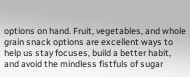options on hand. Fruit, vegetables, and whole grain snack options are excellent ways to help us stay focuses, build a better habit, and avoid the mindless fistfuls of sugar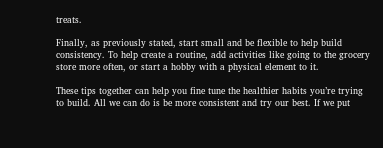treats.

Finally, as previously stated, start small and be flexible to help build consistency. To help create a routine, add activities like going to the grocery store more often, or start a hobby with a physical element to it.

These tips together can help you fine tune the healthier habits you’re trying to build. All we can do is be more consistent and try our best. If we put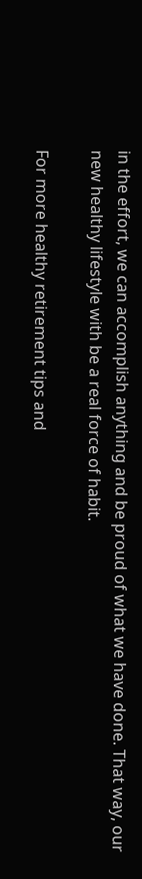in the effort, we can accomplish anything and be proud of what we have done. That way, our new healthy lifestyle with be a real force of habit.

For more healthy retirement tips and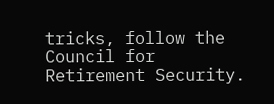tricks, follow the Council for Retirement Security.